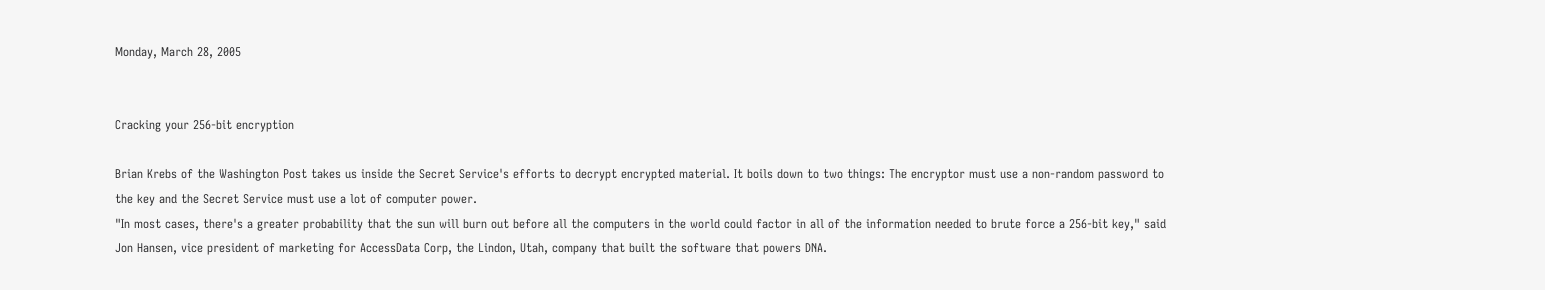Monday, March 28, 2005


Cracking your 256-bit encryption

Brian Krebs of the Washington Post takes us inside the Secret Service's efforts to decrypt encrypted material. It boils down to two things: The encryptor must use a non-random password to the key and the Secret Service must use a lot of computer power.
"In most cases, there's a greater probability that the sun will burn out before all the computers in the world could factor in all of the information needed to brute force a 256-bit key," said Jon Hansen, vice president of marketing for AccessData Corp, the Lindon, Utah, company that built the software that powers DNA.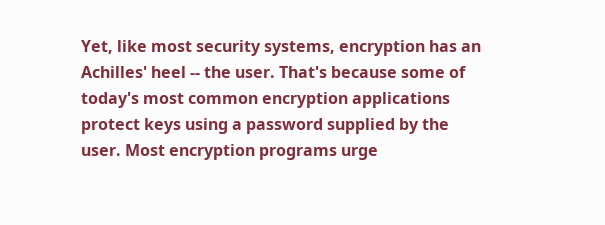Yet, like most security systems, encryption has an Achilles' heel -- the user. That's because some of today's most common encryption applications protect keys using a password supplied by the user. Most encryption programs urge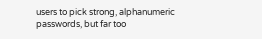users to pick strong, alphanumeric passwords, but far too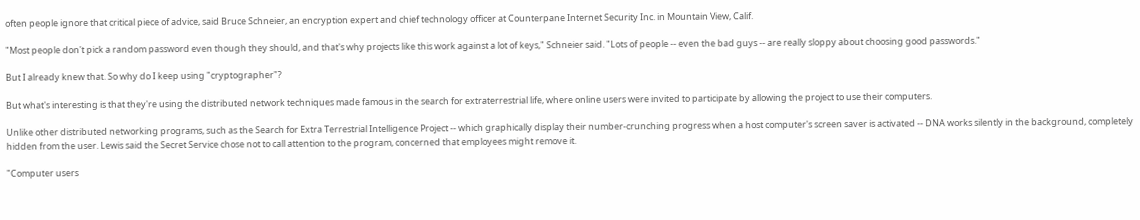often people ignore that critical piece of advice, said Bruce Schneier, an encryption expert and chief technology officer at Counterpane Internet Security Inc. in Mountain View, Calif.

"Most people don't pick a random password even though they should, and that's why projects like this work against a lot of keys," Schneier said. "Lots of people -- even the bad guys -- are really sloppy about choosing good passwords."

But I already knew that. So why do I keep using "cryptographer"?

But what's interesting is that they're using the distributed network techniques made famous in the search for extraterrestrial life, where online users were invited to participate by allowing the project to use their computers.

Unlike other distributed networking programs, such as the Search for Extra Terrestrial Intelligence Project -- which graphically display their number-crunching progress when a host computer's screen saver is activated -- DNA works silently in the background, completely hidden from the user. Lewis said the Secret Service chose not to call attention to the program, concerned that employees might remove it.

"Computer users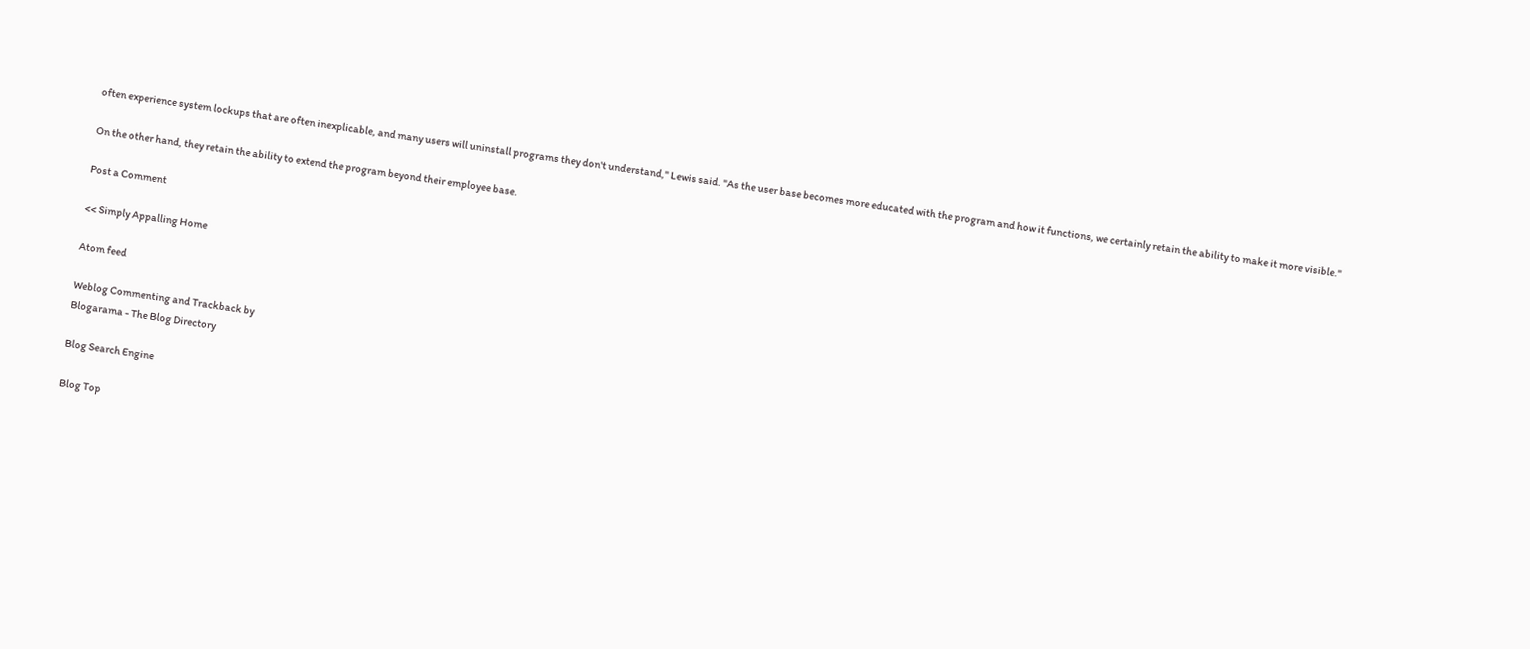often experience system lockups that are often inexplicable, and many users will uninstall programs they don't understand," Lewis said. "As the user base becomes more educated with the program and how it functions, we certainly retain the ability to make it more visible."

On the other hand, they retain the ability to extend the program beyond their employee base.

Post a Comment

<< Simply Appalling Home

Atom feed

Weblog Commenting and Trackback by
Blogarama - The Blog Directory

Blog Search Engine

Blog Top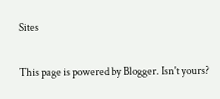Sites

This page is powered by Blogger. Isn't yours?